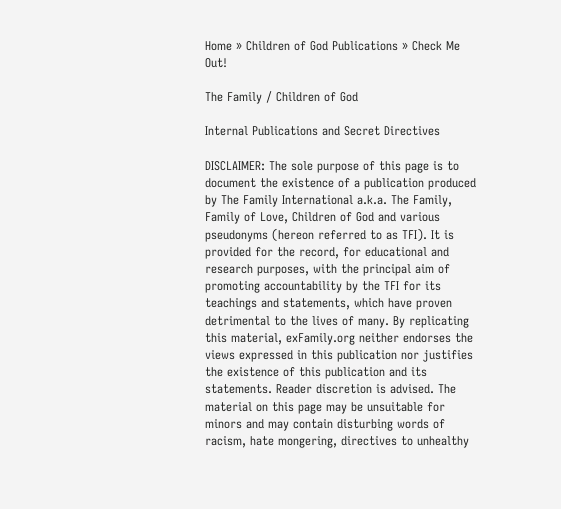Home » Children of God Publications » Check Me Out!

The Family / Children of God

Internal Publications and Secret Directives

DISCLAIMER: The sole purpose of this page is to document the existence of a publication produced by The Family International a.k.a. The Family, Family of Love, Children of God and various pseudonyms (hereon referred to as TFI). It is provided for the record, for educational and research purposes, with the principal aim of promoting accountability by the TFI for its teachings and statements, which have proven detrimental to the lives of many. By replicating this material, exFamily.org neither endorses the views expressed in this publication nor justifies the existence of this publication and its statements. Reader discretion is advised. The material on this page may be unsuitable for minors and may contain disturbing words of racism, hate mongering, directives to unhealthy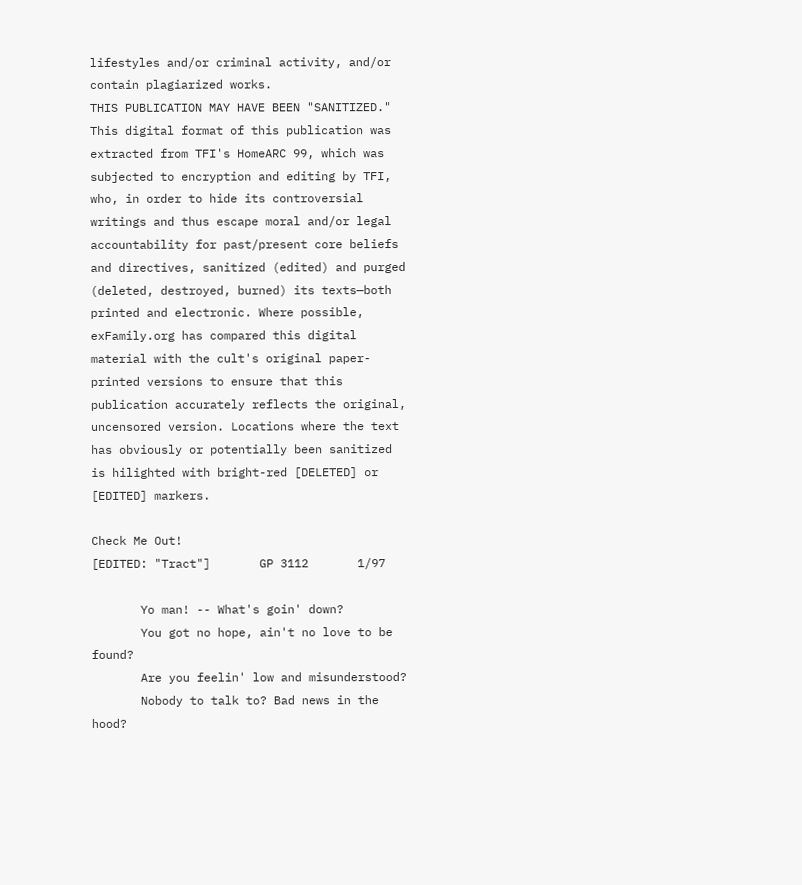lifestyles and/or criminal activity, and/or contain plagiarized works.
THIS PUBLICATION MAY HAVE BEEN "SANITIZED." This digital format of this publication was extracted from TFI's HomeARC 99, which was subjected to encryption and editing by TFI, who, in order to hide its controversial writings and thus escape moral and/or legal accountability for past/present core beliefs and directives, sanitized (edited) and purged (deleted, destroyed, burned) its texts—both printed and electronic. Where possible, exFamily.org has compared this digital material with the cult's original paper-printed versions to ensure that this publication accurately reflects the original, uncensored version. Locations where the text has obviously or potentially been sanitized is hilighted with bright-red [DELETED] or [EDITED] markers.

Check Me Out!
[EDITED: "Tract"]       GP 3112       1/97

       Yo man! -- What's goin' down?
       You got no hope, ain't no love to be found?
       Are you feelin' low and misunderstood?
       Nobody to talk to? Bad news in the hood?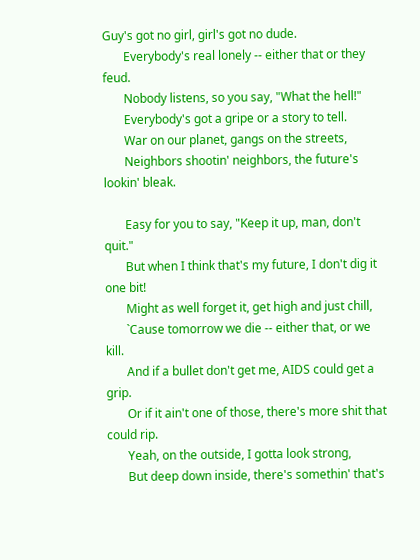Guy's got no girl, girl's got no dude.
       Everybody's real lonely -- either that or they feud.
       Nobody listens, so you say, "What the hell!"
       Everybody's got a gripe or a story to tell.
       War on our planet, gangs on the streets,
       Neighbors shootin' neighbors, the future's lookin' bleak.

       Easy for you to say, "Keep it up, man, don't quit."
       But when I think that's my future, I don't dig it one bit!
       Might as well forget it, get high and just chill,
       `Cause tomorrow we die -- either that, or we kill.
       And if a bullet don't get me, AIDS could get a grip.
       Or if it ain't one of those, there's more shit that could rip.
       Yeah, on the outside, I gotta look strong,
       But deep down inside, there's somethin' that's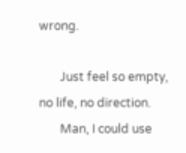wrong.

       Just feel so empty, no life, no direction.
       Man, I could use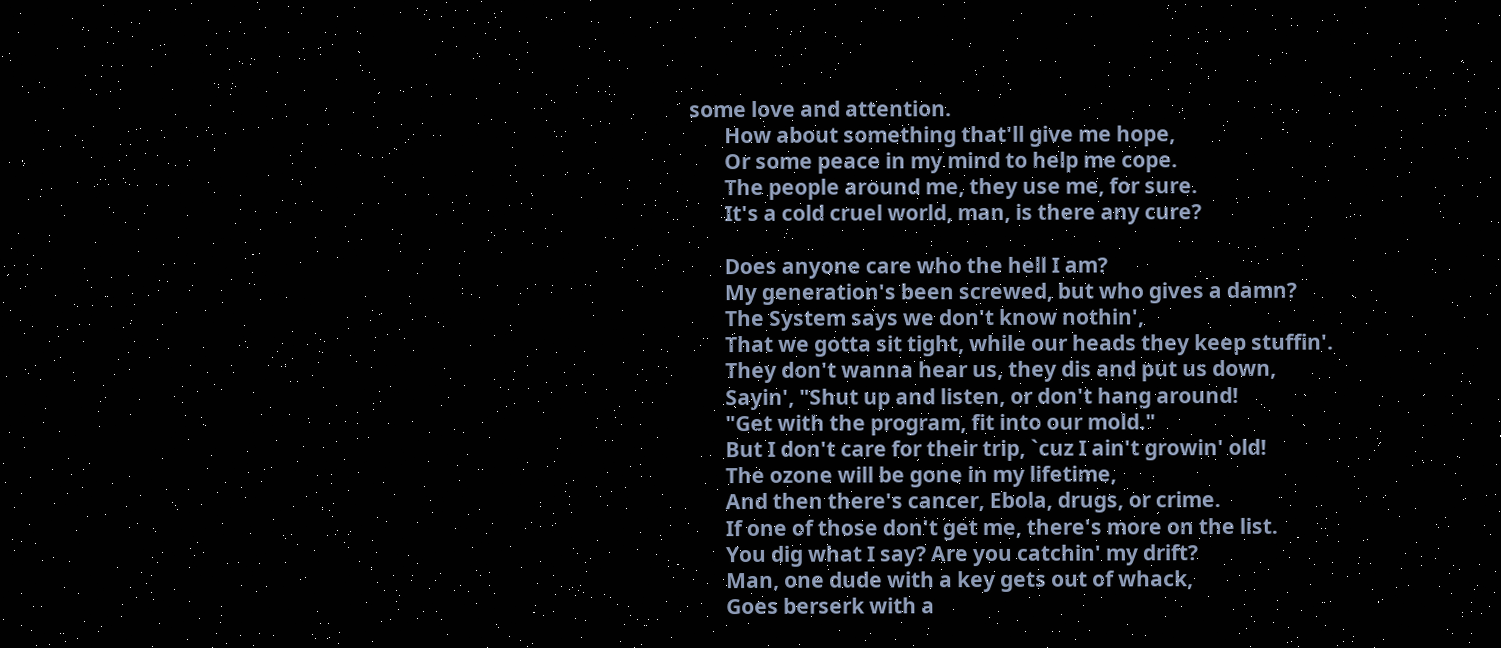some love and attention.
       How about something that'll give me hope,
       Or some peace in my mind to help me cope.
       The people around me, they use me, for sure.
       It's a cold cruel world, man, is there any cure?

       Does anyone care who the hell I am?
       My generation's been screwed, but who gives a damn?
       The System says we don't know nothin',
       That we gotta sit tight, while our heads they keep stuffin'.
       They don't wanna hear us, they dis and put us down,
       Sayin', "Shut up and listen, or don't hang around!
       "Get with the program, fit into our mold."
       But I don't care for their trip, `cuz I ain't growin' old!
       The ozone will be gone in my lifetime,
       And then there's cancer, Ebola, drugs, or crime.
       If one of those don't get me, there's more on the list.
       You dig what I say? Are you catchin' my drift?
       Man, one dude with a key gets out of whack,
       Goes berserk with a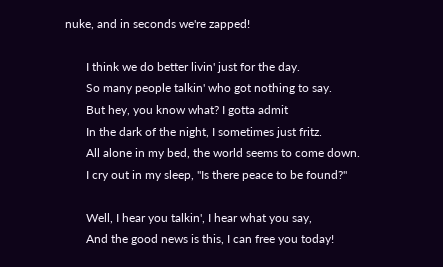nuke, and in seconds we're zapped!

       I think we do better livin' just for the day.
       So many people talkin' who got nothing to say.
       But hey, you know what? I gotta admit
       In the dark of the night, I sometimes just fritz.
       All alone in my bed, the world seems to come down.
       I cry out in my sleep, "Is there peace to be found?"

       Well, I hear you talkin', I hear what you say,
       And the good news is this, I can free you today!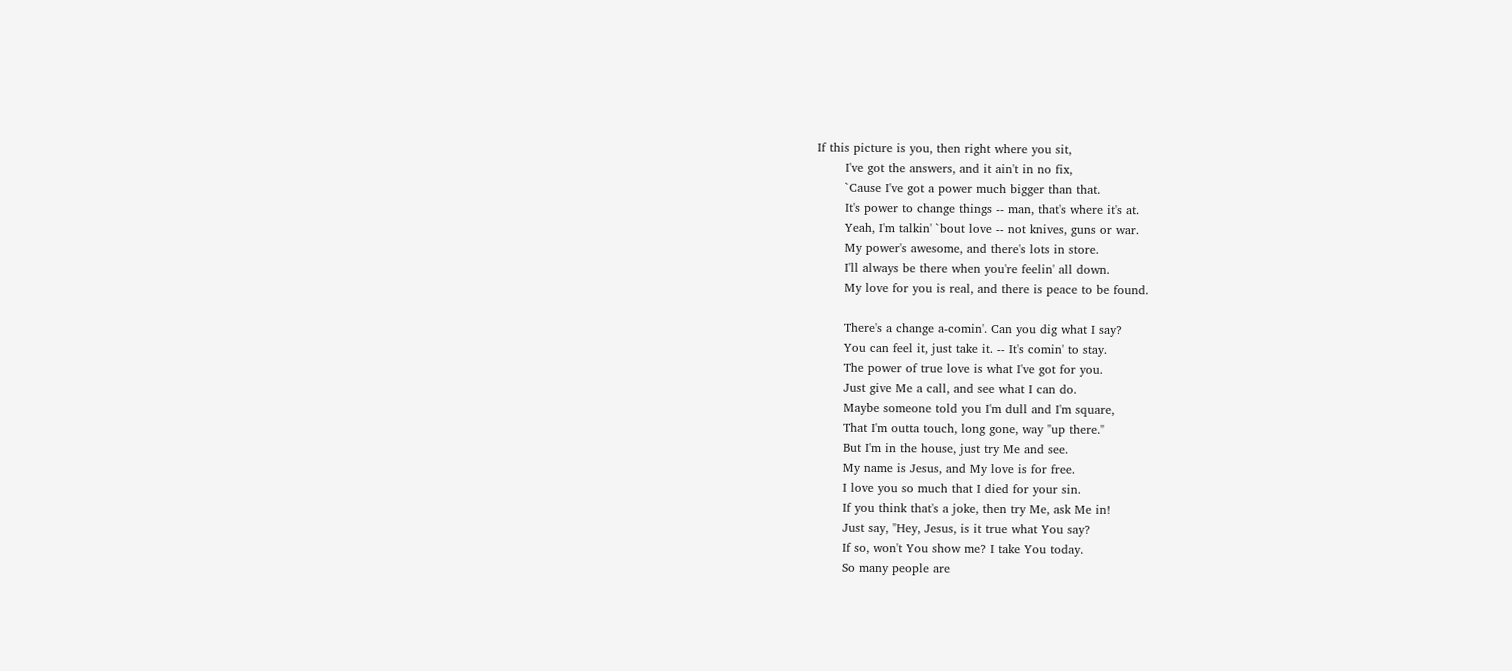If this picture is you, then right where you sit,
       I've got the answers, and it ain't in no fix,
       `Cause I've got a power much bigger than that.
       It's power to change things -- man, that's where it's at.
       Yeah, I'm talkin' `bout love -- not knives, guns or war.
       My power's awesome, and there's lots in store.
       I'll always be there when you're feelin' all down.
       My love for you is real, and there is peace to be found.

       There's a change a-comin'. Can you dig what I say?
       You can feel it, just take it. -- It's comin' to stay.
       The power of true love is what I've got for you.
       Just give Me a call, and see what I can do.
       Maybe someone told you I'm dull and I'm square,
       That I'm outta touch, long gone, way "up there."
       But I'm in the house, just try Me and see.
       My name is Jesus, and My love is for free.
       I love you so much that I died for your sin.
       If you think that's a joke, then try Me, ask Me in!
       Just say, "Hey, Jesus, is it true what You say?
       If so, won't You show me? I take You today.
       So many people are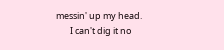messin' up my head.
       I can't dig it no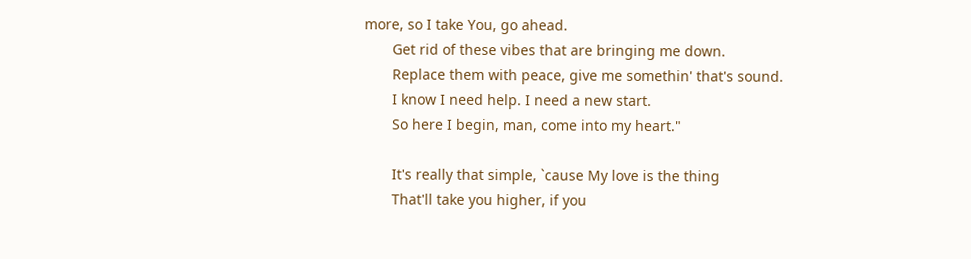more, so I take You, go ahead.
       Get rid of these vibes that are bringing me down.
       Replace them with peace, give me somethin' that's sound.
       I know I need help. I need a new start.
       So here I begin, man, come into my heart."

       It's really that simple, `cause My love is the thing
       That'll take you higher, if you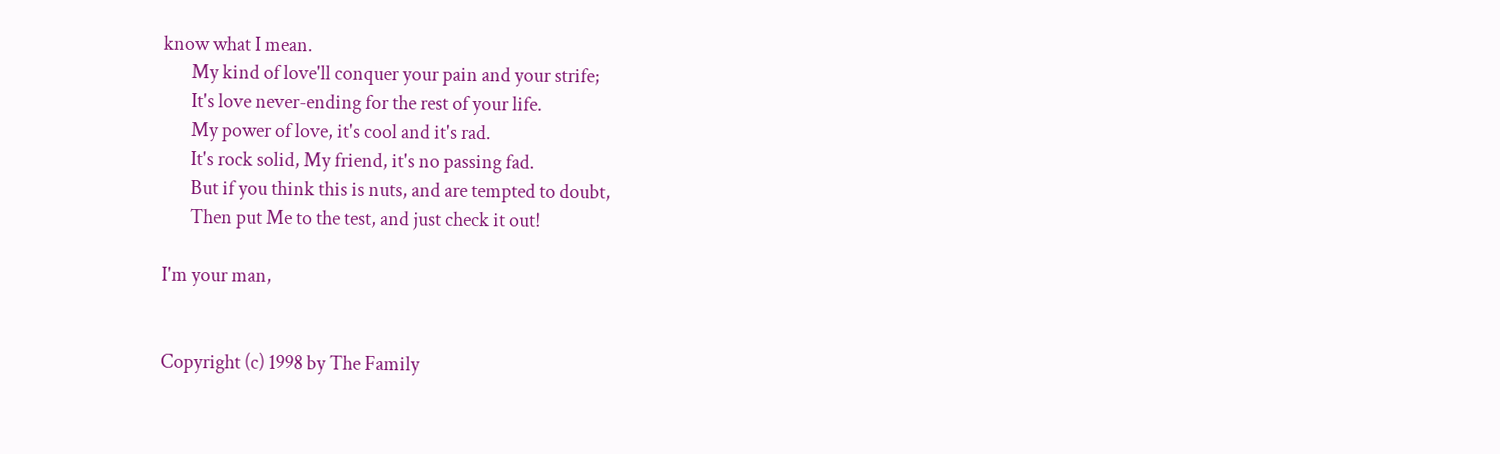know what I mean.
       My kind of love'll conquer your pain and your strife;
       It's love never-ending for the rest of your life.
       My power of love, it's cool and it's rad.
       It's rock solid, My friend, it's no passing fad.
       But if you think this is nuts, and are tempted to doubt,
       Then put Me to the test, and just check it out!

I'm your man,


Copyright (c) 1998 by The Family